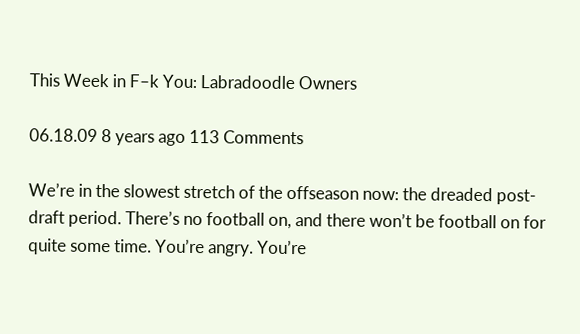This Week in F–k You: Labradoodle Owners

06.18.09 8 years ago 113 Comments

We’re in the slowest stretch of the offseason now: the dreaded post-draft period. There’s no football on, and there won’t be football on for quite some time. You’re angry. You’re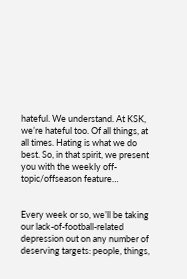hateful. We understand. At KSK, we’re hateful too. Of all things, at all times. Hating is what we do best. So, in that spirit, we present you with the weekly off-topic/offseason feature…


Every week or so, we’ll be taking our lack-of-football-related depression out on any number of deserving targets: people, things,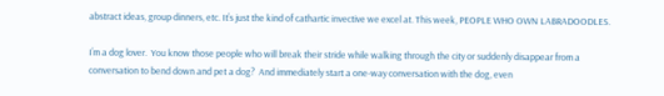abstract ideas, group dinners, etc. It’s just the kind of cathartic invective we excel at. This week, PEOPLE WHO OWN LABRADOODLES.

I’m a dog lover.  You know those people who will break their stride while walking through the city or suddenly disappear from a conversation to bend down and pet a dog?  And immediately start a one-way conversation with the dog, even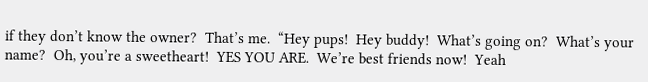if they don’t know the owner?  That’s me.  “Hey pups!  Hey buddy!  What’s going on?  What’s your name?  Oh, you’re a sweetheart!  YES YOU ARE.  We’re best friends now!  Yeah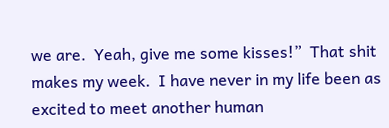we are.  Yeah, give me some kisses!”  That shit makes my week.  I have never in my life been as excited to meet another human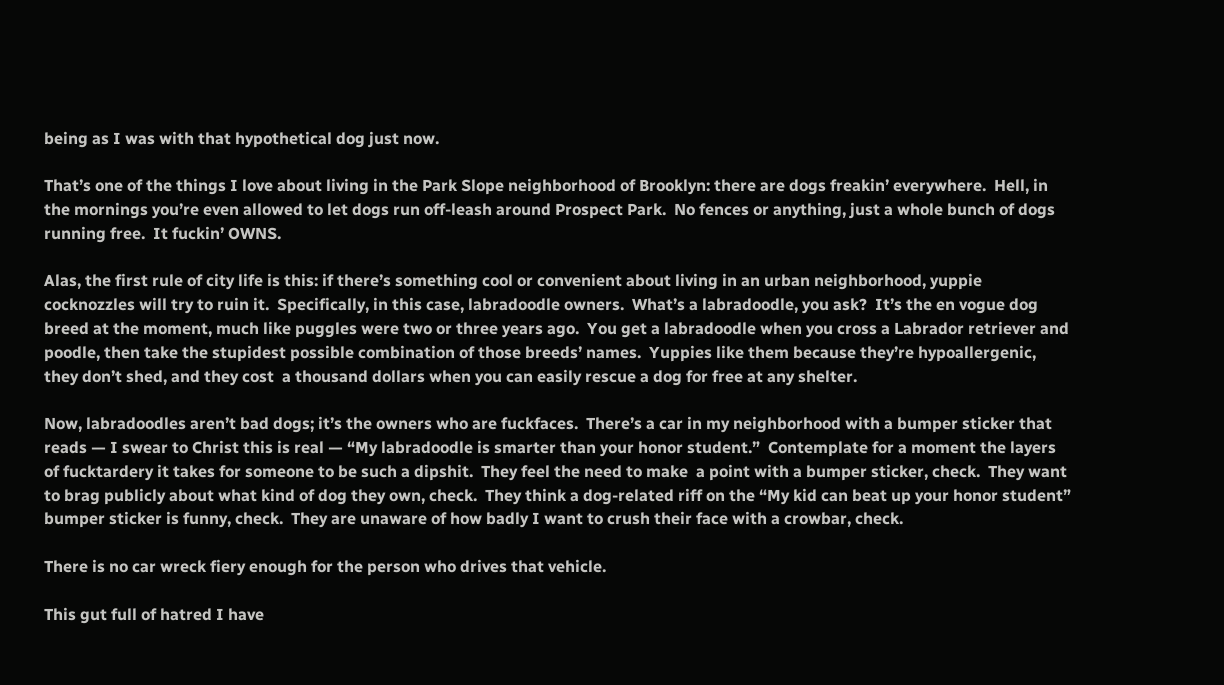being as I was with that hypothetical dog just now.

That’s one of the things I love about living in the Park Slope neighborhood of Brooklyn: there are dogs freakin’ everywhere.  Hell, in the mornings you’re even allowed to let dogs run off-leash around Prospect Park.  No fences or anything, just a whole bunch of dogs running free.  It fuckin’ OWNS.

Alas, the first rule of city life is this: if there’s something cool or convenient about living in an urban neighborhood, yuppie cocknozzles will try to ruin it.  Specifically, in this case, labradoodle owners.  What’s a labradoodle, you ask?  It’s the en vogue dog breed at the moment, much like puggles were two or three years ago.  You get a labradoodle when you cross a Labrador retriever and poodle, then take the stupidest possible combination of those breeds’ names.  Yuppies like them because they’re hypoallergenic, they don’t shed, and they cost  a thousand dollars when you can easily rescue a dog for free at any shelter.

Now, labradoodles aren’t bad dogs; it’s the owners who are fuckfaces.  There’s a car in my neighborhood with a bumper sticker that reads — I swear to Christ this is real — “My labradoodle is smarter than your honor student.”  Contemplate for a moment the layers of fucktardery it takes for someone to be such a dipshit.  They feel the need to make  a point with a bumper sticker, check.  They want to brag publicly about what kind of dog they own, check.  They think a dog-related riff on the “My kid can beat up your honor student” bumper sticker is funny, check.  They are unaware of how badly I want to crush their face with a crowbar, check.

There is no car wreck fiery enough for the person who drives that vehicle.

This gut full of hatred I have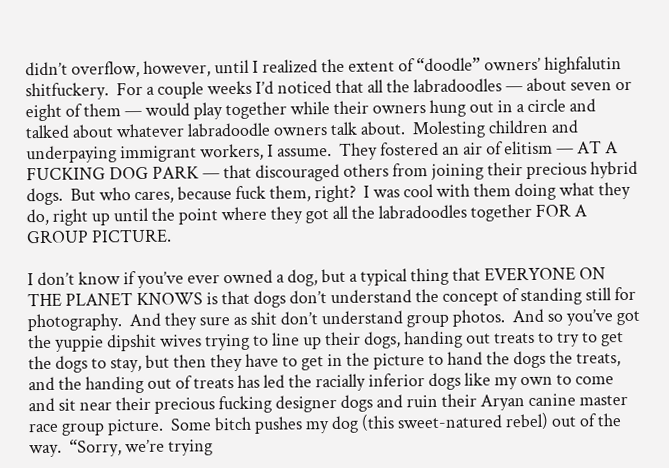didn’t overflow, however, until I realized the extent of “doodle” owners’ highfalutin shitfuckery.  For a couple weeks I’d noticed that all the labradoodles — about seven or eight of them — would play together while their owners hung out in a circle and talked about whatever labradoodle owners talk about.  Molesting children and underpaying immigrant workers, I assume.  They fostered an air of elitism — AT A FUCKING DOG PARK — that discouraged others from joining their precious hybrid dogs.  But who cares, because fuck them, right?  I was cool with them doing what they do, right up until the point where they got all the labradoodles together FOR A GROUP PICTURE.

I don’t know if you’ve ever owned a dog, but a typical thing that EVERYONE ON THE PLANET KNOWS is that dogs don’t understand the concept of standing still for photography.  And they sure as shit don’t understand group photos.  And so you’ve got the yuppie dipshit wives trying to line up their dogs, handing out treats to try to get the dogs to stay, but then they have to get in the picture to hand the dogs the treats, and the handing out of treats has led the racially inferior dogs like my own to come and sit near their precious fucking designer dogs and ruin their Aryan canine master race group picture.  Some bitch pushes my dog (this sweet-natured rebel) out of the way.  “Sorry, we’re trying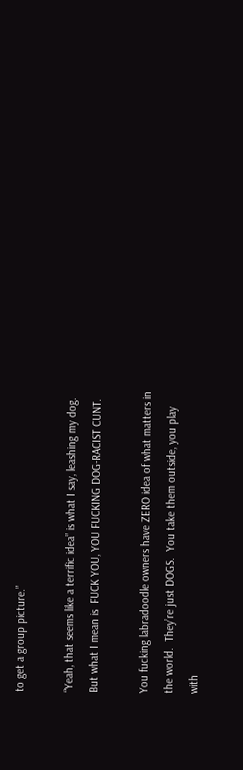to get a group picture.”

“Yeah, that seems like a terrific idea” is what I say, leashing my dog.  But what I mean is  FUCK YOU, YOU FUCKING DOG-RACIST CUNT.

You fucking labradoodle owners have ZERO idea of what matters in the world.  They’re just DOGS.  You take them outside, you play with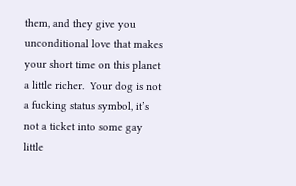them, and they give you unconditional love that makes your short time on this planet a little richer.  Your dog is not a fucking status symbol, it’s not a ticket into some gay little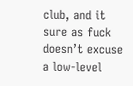club, and it sure as fuck doesn’t excuse a low-level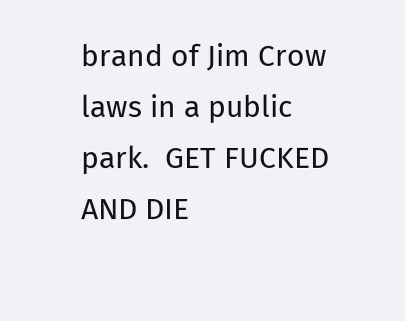brand of Jim Crow laws in a public park.  GET FUCKED AND DIE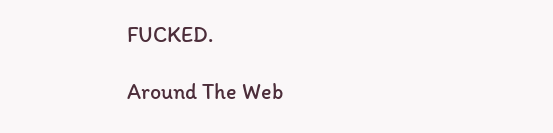FUCKED.

Around The Web